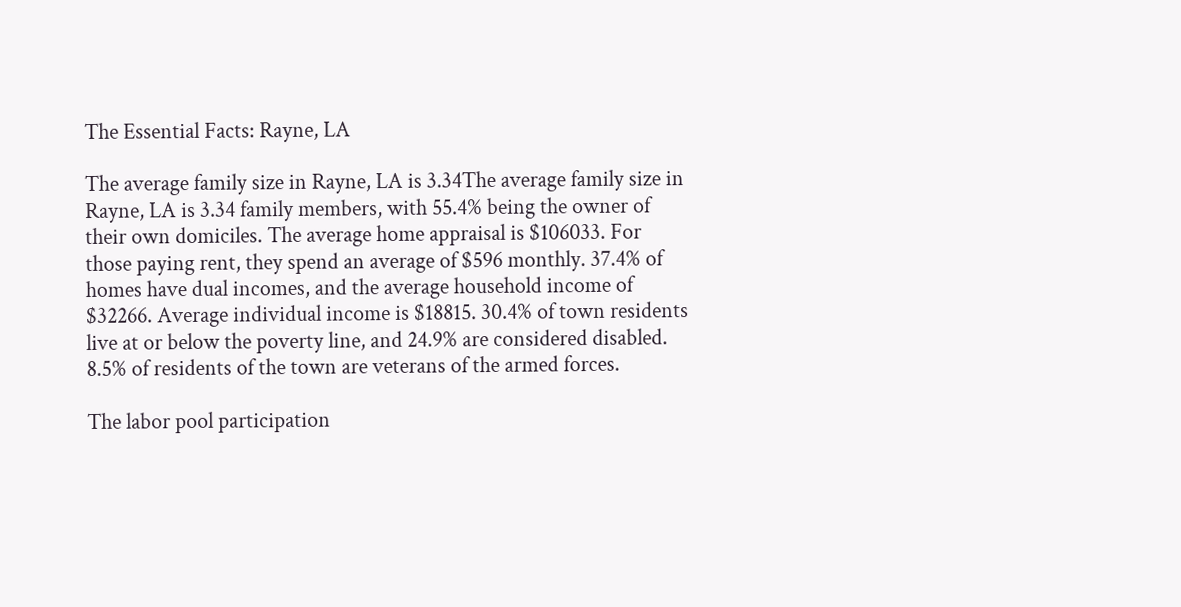The Essential Facts: Rayne, LA

The average family size in Rayne, LA is 3.34The average family size in Rayne, LA is 3.34 family members, with 55.4% being the owner of their own domiciles. The average home appraisal is $106033. For those paying rent, they spend an average of $596 monthly. 37.4% of homes have dual incomes, and the average household income of $32266. Average individual income is $18815. 30.4% of town residents live at or below the poverty line, and 24.9% are considered disabled. 8.5% of residents of the town are veterans of the armed forces.

The labor pool participation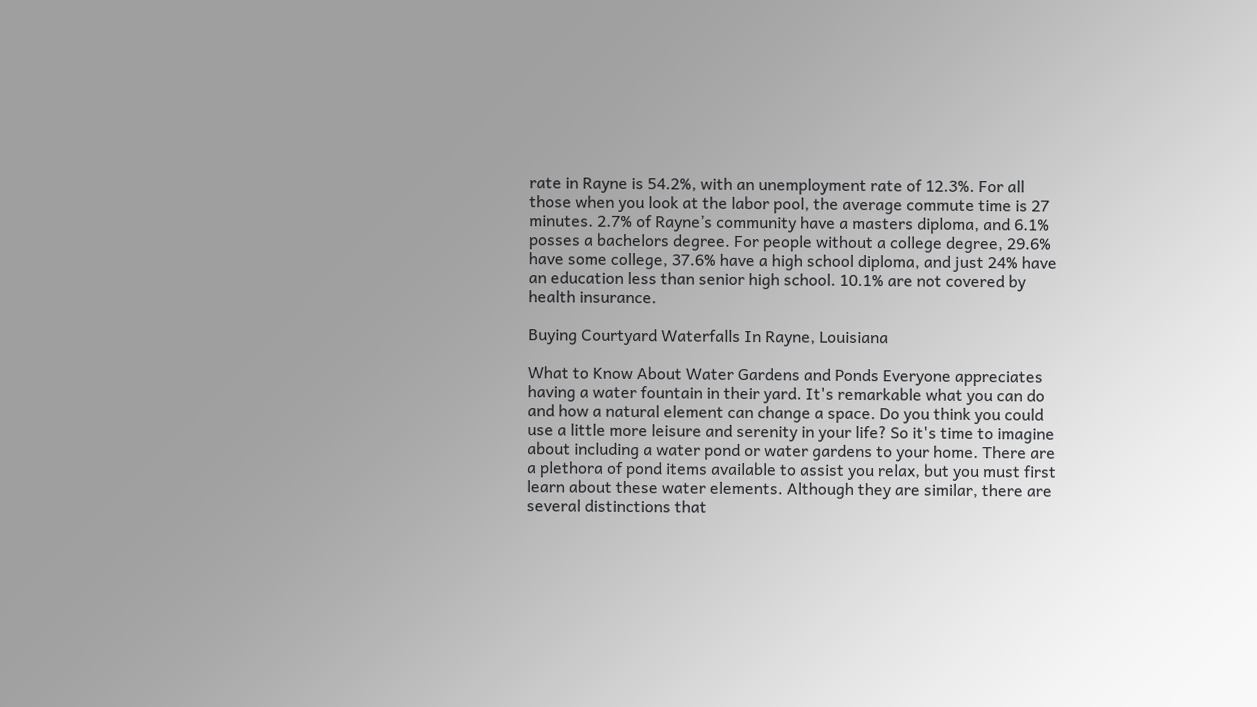rate in Rayne is 54.2%, with an unemployment rate of 12.3%. For all those when you look at the labor pool, the average commute time is 27 minutes. 2.7% of Rayne’s community have a masters diploma, and 6.1% posses a bachelors degree. For people without a college degree, 29.6% have some college, 37.6% have a high school diploma, and just 24% have an education less than senior high school. 10.1% are not covered by health insurance.

Buying Courtyard Waterfalls In Rayne, Louisiana

What to Know About Water Gardens and Ponds Everyone appreciates having a water fountain in their yard. It's remarkable what you can do and how a natural element can change a space. Do you think you could use a little more leisure and serenity in your life? So it's time to imagine about including a water pond or water gardens to your home. There are a plethora of pond items available to assist you relax, but you must first learn about these water elements. Although they are similar, there are several distinctions that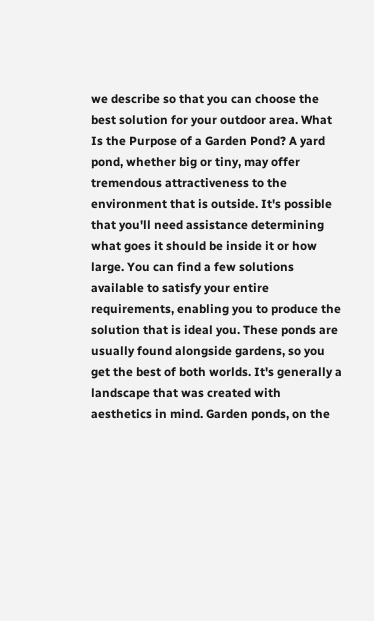we describe so that you can choose the best solution for your outdoor area. What Is the Purpose of a Garden Pond? A yard pond, whether big or tiny, may offer tremendous attractiveness to the environment that is outside. It's possible that you'll need assistance determining what goes it should be inside it or how large. You can find a few solutions available to satisfy your entire requirements, enabling you to produce the solution that is ideal you. These ponds are usually found alongside gardens, so you get the best of both worlds. It's generally a landscape that was created with aesthetics in mind. Garden ponds, on the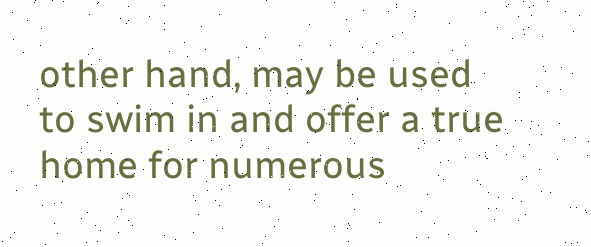other hand, may be used to swim in and offer a true home for numerous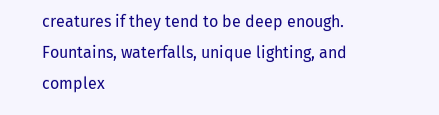creatures if they tend to be deep enough. Fountains, waterfalls, unique lighting, and complex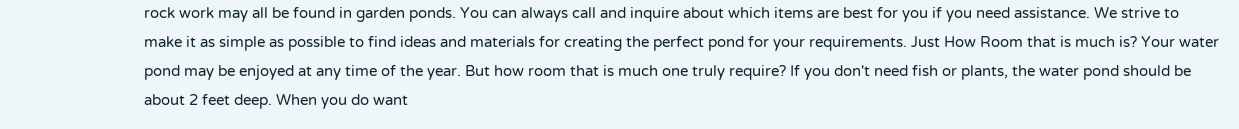rock work may all be found in garden ponds. You can always call and inquire about which items are best for you if you need assistance. We strive to make it as simple as possible to find ideas and materials for creating the perfect pond for your requirements. Just How Room that is much is? Your water pond may be enjoyed at any time of the year. But how room that is much one truly require? If you don't need fish or plants, the water pond should be about 2 feet deep. When you do want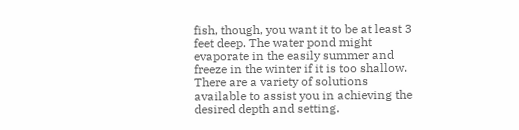fish, though, you want it to be at least 3 feet deep. The water pond might evaporate in the easily summer and freeze in the winter if it is too shallow. There are a variety of solutions available to assist you in achieving the desired depth and setting.